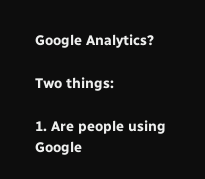Google Analytics?

Two things:

1. Are people using Google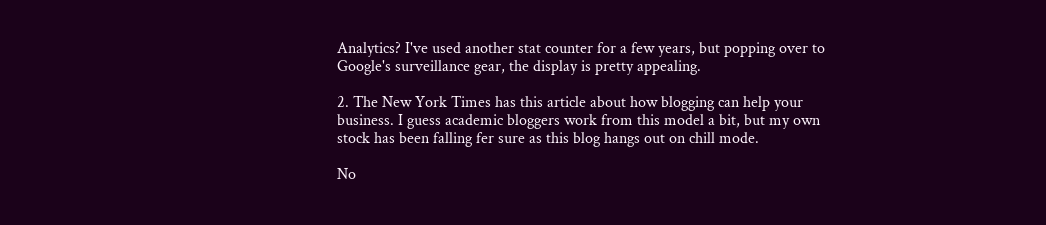Analytics? I've used another stat counter for a few years, but popping over to Google's surveillance gear, the display is pretty appealing.

2. The New York Times has this article about how blogging can help your business. I guess academic bloggers work from this model a bit, but my own stock has been falling fer sure as this blog hangs out on chill mode.

No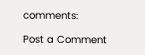comments:

Post a Comment